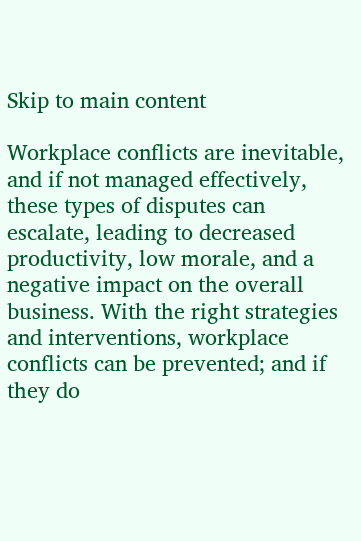Skip to main content

Workplace conflicts are inevitable, and if not managed effectively, these types of disputes can escalate, leading to decreased productivity, low morale, and a negative impact on the overall business. With the right strategies and interventions, workplace conflicts can be prevented; and if they do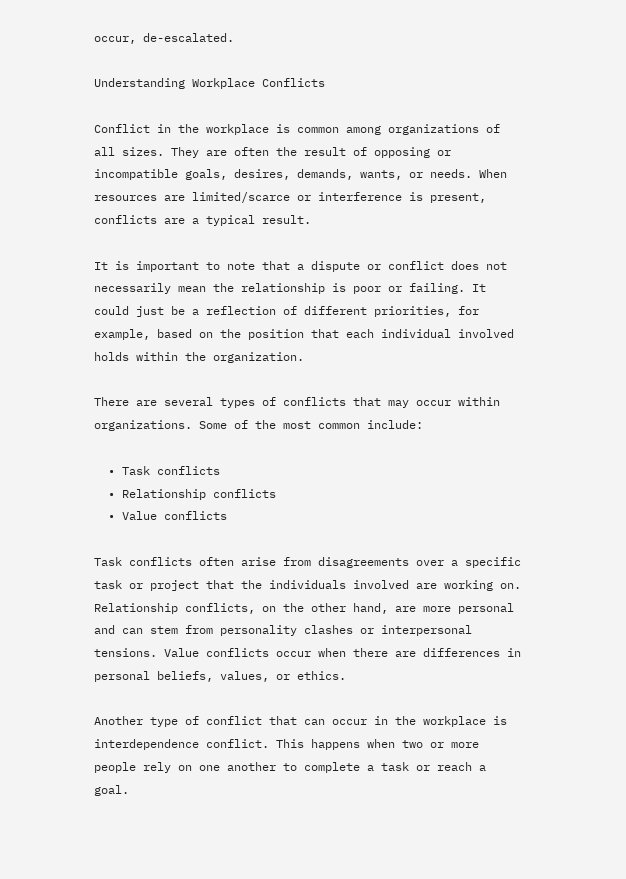occur, de-escalated.

Understanding Workplace Conflicts

Conflict in the workplace is common among organizations of all sizes. They are often the result of opposing or incompatible goals, desires, demands, wants, or needs. When resources are limited/scarce or interference is present, conflicts are a typical result.

It is important to note that a dispute or conflict does not necessarily mean the relationship is poor or failing. It could just be a reflection of different priorities, for example, based on the position that each individual involved holds within the organization.

There are several types of conflicts that may occur within organizations. Some of the most common include:

  • Task conflicts
  • Relationship conflicts
  • Value conflicts

Task conflicts often arise from disagreements over a specific task or project that the individuals involved are working on. Relationship conflicts, on the other hand, are more personal and can stem from personality clashes or interpersonal tensions. Value conflicts occur when there are differences in personal beliefs, values, or ethics.

Another type of conflict that can occur in the workplace is interdependence conflict. This happens when two or more people rely on one another to complete a task or reach a goal.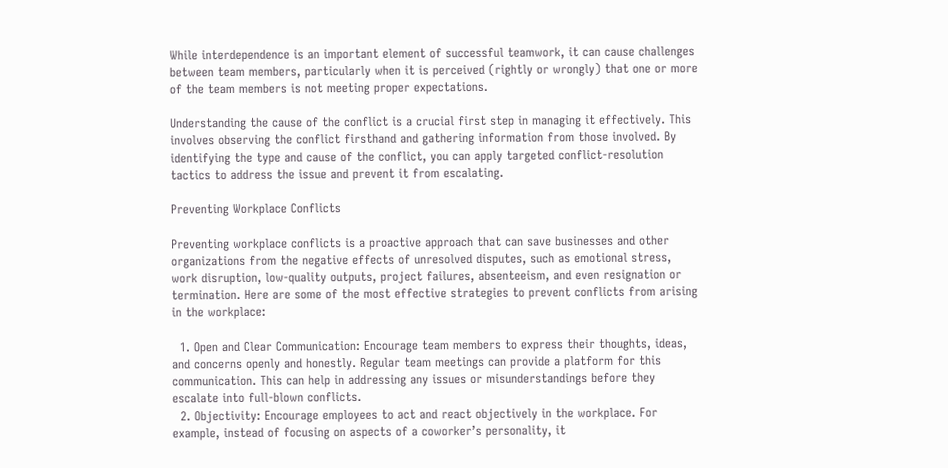While interdependence is an important element of successful teamwork, it can cause challenges between team members, particularly when it is perceived (rightly or wrongly) that one or more of the team members is not meeting proper expectations.

Understanding the cause of the conflict is a crucial first step in managing it effectively. This involves observing the conflict firsthand and gathering information from those involved. By identifying the type and cause of the conflict, you can apply targeted conflict-resolution tactics to address the issue and prevent it from escalating.

Preventing Workplace Conflicts

Preventing workplace conflicts is a proactive approach that can save businesses and other organizations from the negative effects of unresolved disputes, such as emotional stress, work disruption, low-quality outputs, project failures, absenteeism, and even resignation or termination. Here are some of the most effective strategies to prevent conflicts from arising in the workplace:

  1. Open and Clear Communication: Encourage team members to express their thoughts, ideas, and concerns openly and honestly. Regular team meetings can provide a platform for this communication. This can help in addressing any issues or misunderstandings before they escalate into full-blown conflicts.
  2. Objectivity: Encourage employees to act and react objectively in the workplace. For example, instead of focusing on aspects of a coworker’s personality, it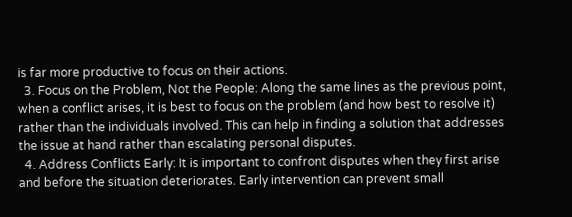is far more productive to focus on their actions.
  3. Focus on the Problem, Not the People: Along the same lines as the previous point, when a conflict arises, it is best to focus on the problem (and how best to resolve it) rather than the individuals involved. This can help in finding a solution that addresses the issue at hand rather than escalating personal disputes.
  4. Address Conflicts Early: It is important to confront disputes when they first arise and before the situation deteriorates. Early intervention can prevent small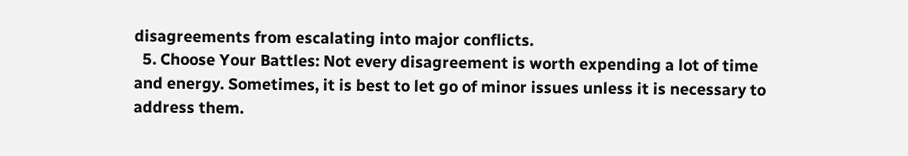disagreements from escalating into major conflicts.
  5. Choose Your Battles: Not every disagreement is worth expending a lot of time and energy. Sometimes, it is best to let go of minor issues unless it is necessary to address them.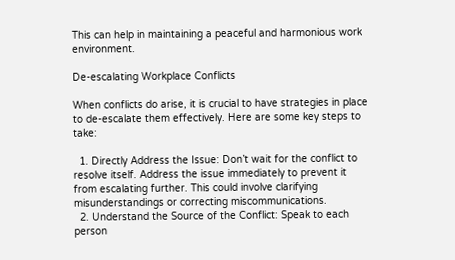This can help in maintaining a peaceful and harmonious work environment.

De-escalating Workplace Conflicts

When conflicts do arise, it is crucial to have strategies in place to de-escalate them effectively. Here are some key steps to take:

  1. Directly Address the Issue: Don’t wait for the conflict to resolve itself. Address the issue immediately to prevent it from escalating further. This could involve clarifying misunderstandings or correcting miscommunications.
  2. Understand the Source of the Conflict: Speak to each person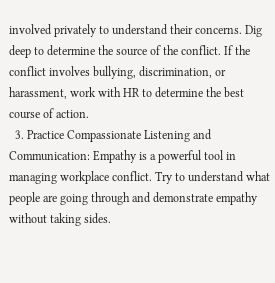involved privately to understand their concerns. Dig deep to determine the source of the conflict. If the conflict involves bullying, discrimination, or harassment, work with HR to determine the best course of action.
  3. Practice Compassionate Listening and Communication: Empathy is a powerful tool in managing workplace conflict. Try to understand what people are going through and demonstrate empathy without taking sides.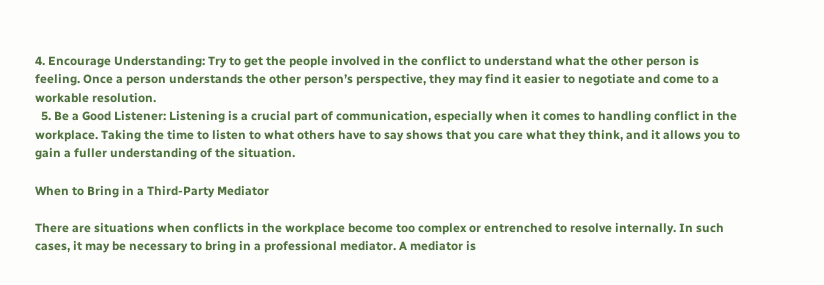4. Encourage Understanding: Try to get the people involved in the conflict to understand what the other person is feeling. Once a person understands the other person’s perspective, they may find it easier to negotiate and come to a workable resolution.
  5. Be a Good Listener: Listening is a crucial part of communication, especially when it comes to handling conflict in the workplace. Taking the time to listen to what others have to say shows that you care what they think, and it allows you to gain a fuller understanding of the situation.

When to Bring in a Third-Party Mediator

There are situations when conflicts in the workplace become too complex or entrenched to resolve internally. In such cases, it may be necessary to bring in a professional mediator. A mediator is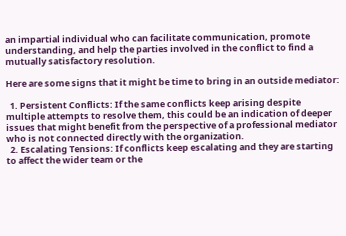an impartial individual who can facilitate communication, promote understanding, and help the parties involved in the conflict to find a mutually satisfactory resolution.

Here are some signs that it might be time to bring in an outside mediator:

  1. Persistent Conflicts: If the same conflicts keep arising despite multiple attempts to resolve them, this could be an indication of deeper issues that might benefit from the perspective of a professional mediator who is not connected directly with the organization.
  2. Escalating Tensions: If conflicts keep escalating and they are starting to affect the wider team or the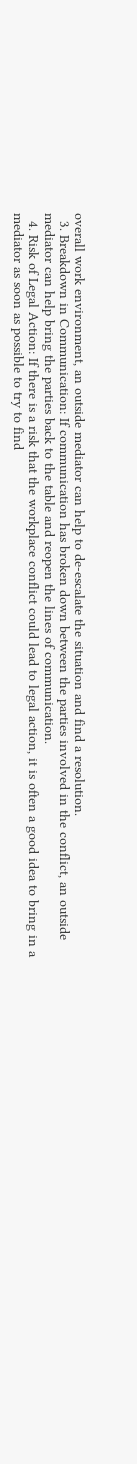overall work environment, an outside mediator can help to de-escalate the situation and find a resolution.
  3. Breakdown in Communication: If communication has broken down between the parties involved in the conflict, an outside mediator can help bring the parties back to the table and reopen the lines of communication.
  4. Risk of Legal Action: If there is a risk that the workplace conflict could lead to legal action, it is often a good idea to bring in a mediator as soon as possible to try to find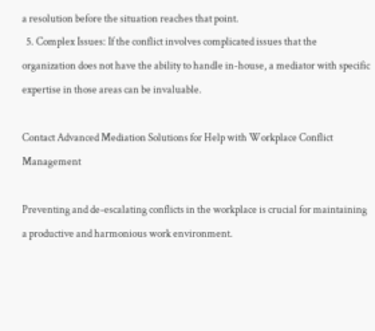a resolution before the situation reaches that point.
  5. Complex Issues: If the conflict involves complicated issues that the organization does not have the ability to handle in-house, a mediator with specific expertise in those areas can be invaluable.

Contact Advanced Mediation Solutions for Help with Workplace Conflict Management

Preventing and de-escalating conflicts in the workplace is crucial for maintaining a productive and harmonious work environment.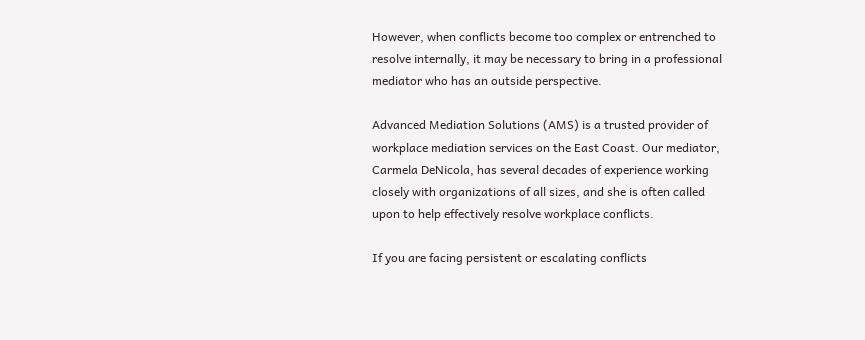However, when conflicts become too complex or entrenched to resolve internally, it may be necessary to bring in a professional mediator who has an outside perspective.

Advanced Mediation Solutions (AMS) is a trusted provider of workplace mediation services on the East Coast. Our mediator, Carmela DeNicola, has several decades of experience working closely with organizations of all sizes, and she is often called upon to help effectively resolve workplace conflicts.

If you are facing persistent or escalating conflicts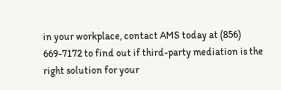in your workplace, contact AMS today at (856) 669-7172 to find out if third-party mediation is the right solution for your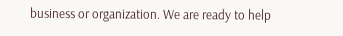business or organization. We are ready to help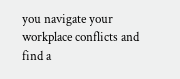you navigate your workplace conflicts and find a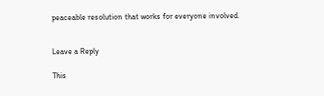peaceable resolution that works for everyone involved.


Leave a Reply

This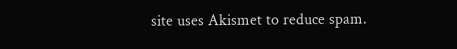site uses Akismet to reduce spam.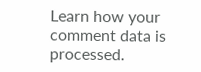Learn how your comment data is processed.